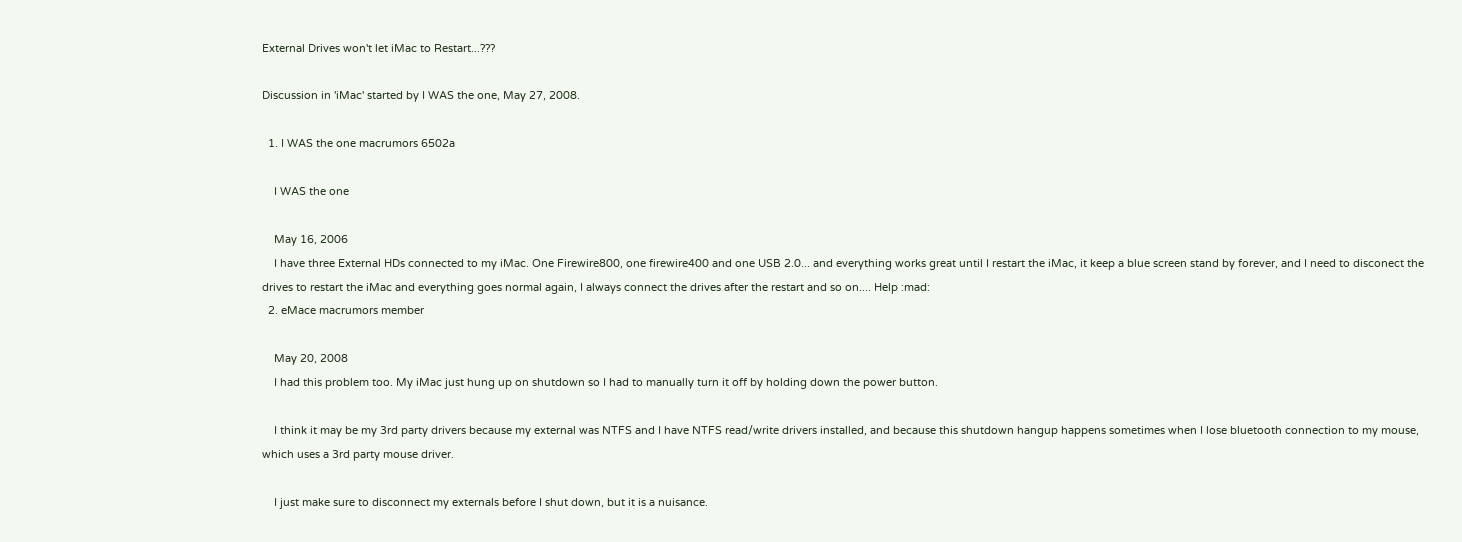External Drives won't let iMac to Restart...???

Discussion in 'iMac' started by I WAS the one, May 27, 2008.

  1. I WAS the one macrumors 6502a

    I WAS the one

    May 16, 2006
    I have three External HDs connected to my iMac. One Firewire800, one firewire400 and one USB 2.0... and everything works great until I restart the iMac, it keep a blue screen stand by forever, and I need to disconect the drives to restart the iMac and everything goes normal again, I always connect the drives after the restart and so on.... Help :mad:
  2. eMace macrumors member

    May 20, 2008
    I had this problem too. My iMac just hung up on shutdown so I had to manually turn it off by holding down the power button.

    I think it may be my 3rd party drivers because my external was NTFS and I have NTFS read/write drivers installed, and because this shutdown hangup happens sometimes when I lose bluetooth connection to my mouse, which uses a 3rd party mouse driver.

    I just make sure to disconnect my externals before I shut down, but it is a nuisance.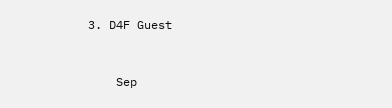3. D4F Guest


    Sep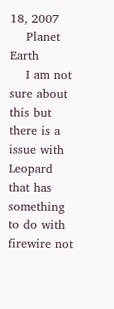18, 2007
    Planet Earth
    I am not sure about this but there is a issue with Leopard that has something to do with firewire not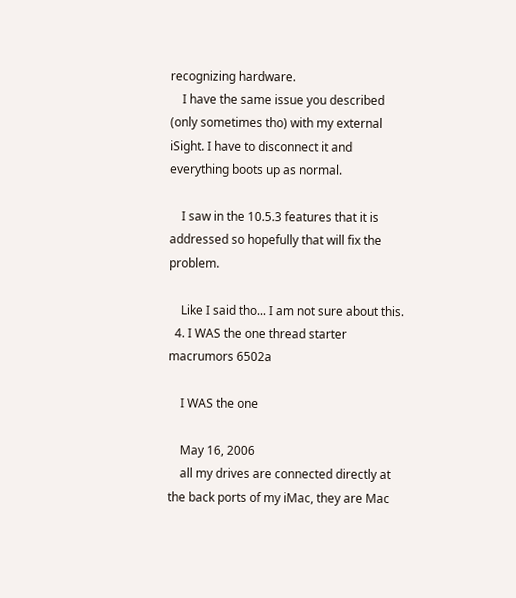recognizing hardware.
    I have the same issue you described (only sometimes tho) with my external iSight. I have to disconnect it and everything boots up as normal.

    I saw in the 10.5.3 features that it is addressed so hopefully that will fix the problem.

    Like I said tho... I am not sure about this.
  4. I WAS the one thread starter macrumors 6502a

    I WAS the one

    May 16, 2006
    all my drives are connected directly at the back ports of my iMac, they are Mac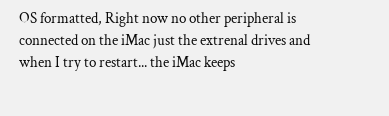OS formatted, Right now no other peripheral is connected on the iMac just the extrenal drives and when I try to restart... the iMac keeps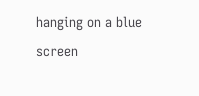hanging on a blue screen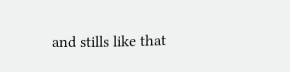and stills like that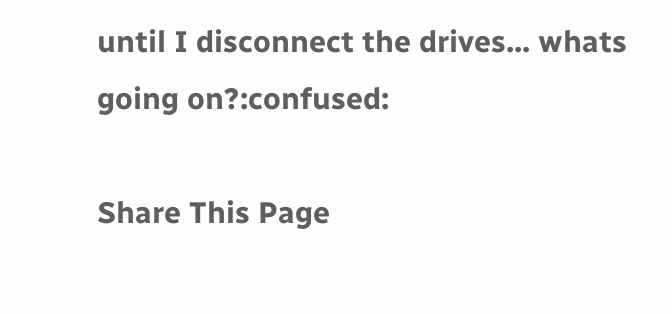until I disconnect the drives... whats going on?:confused:

Share This Page